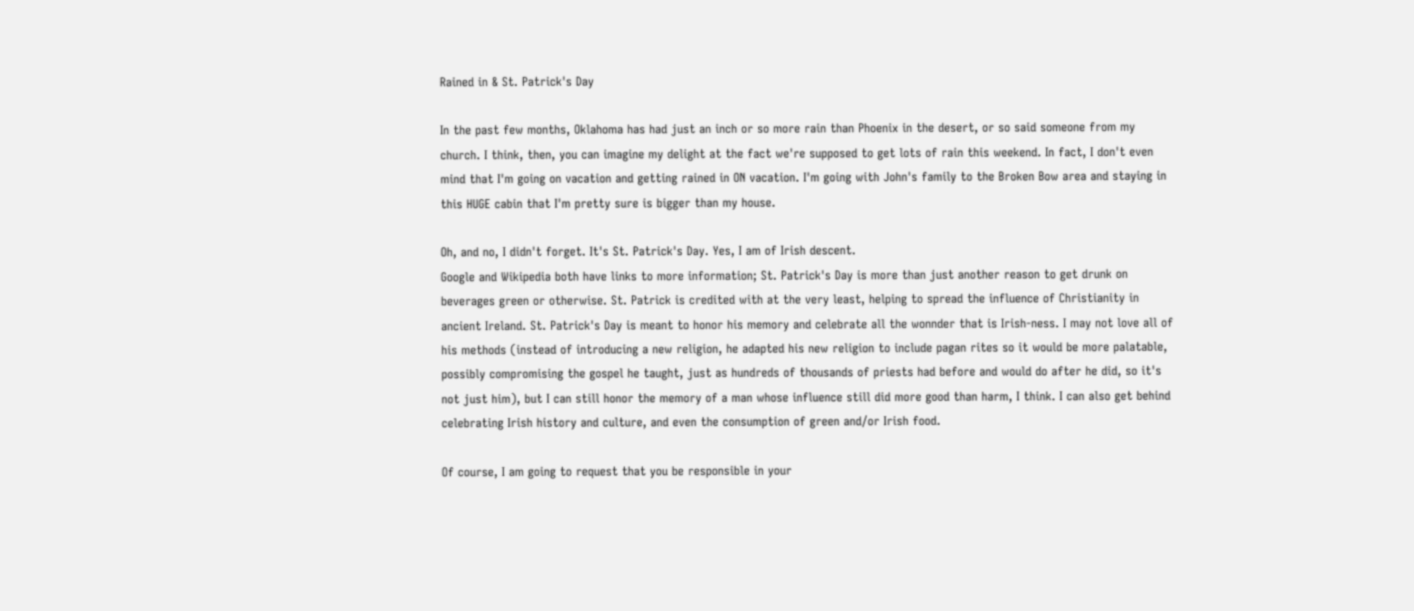Rained in & St. Patrick's Day

In the past few months, Oklahoma has had just an inch or so more rain than Phoenix in the desert, or so said someone from my church. I think, then, you can imagine my delight at the fact we're supposed to get lots of rain this weekend. In fact, I don't even mind that I'm going on vacation and getting rained in ON vacation. I'm going with John's family to the Broken Bow area and staying in this HUGE cabin that I'm pretty sure is bigger than my house.

Oh, and no, I didn't forget. It's St. Patrick's Day. Yes, I am of Irish descent.
Google and Wikipedia both have links to more information; St. Patrick's Day is more than just another reason to get drunk on beverages green or otherwise. St. Patrick is credited with at the very least, helping to spread the influence of Christianity in ancient Ireland. St. Patrick's Day is meant to honor his memory and celebrate all the wonnder that is Irish-ness. I may not love all of his methods (instead of introducing a new religion, he adapted his new religion to include pagan rites so it would be more palatable, possibly compromising the gospel he taught, just as hundreds of thousands of priests had before and would do after he did, so it's not just him), but I can still honor the memory of a man whose influence still did more good than harm, I think. I can also get behind celebrating Irish history and culture, and even the consumption of green and/or Irish food.

Of course, I am going to request that you be responsible in your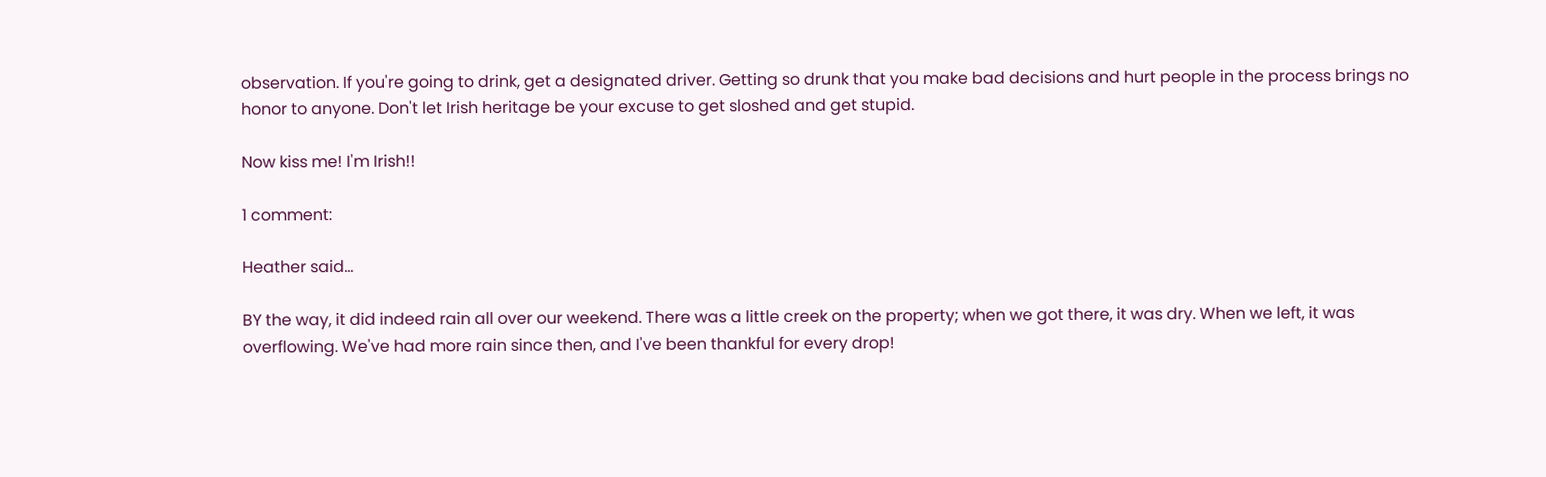observation. If you're going to drink, get a designated driver. Getting so drunk that you make bad decisions and hurt people in the process brings no honor to anyone. Don't let Irish heritage be your excuse to get sloshed and get stupid.

Now kiss me! I'm Irish!!

1 comment:

Heather said...

BY the way, it did indeed rain all over our weekend. There was a little creek on the property; when we got there, it was dry. When we left, it was overflowing. We've had more rain since then, and I've been thankful for every drop!